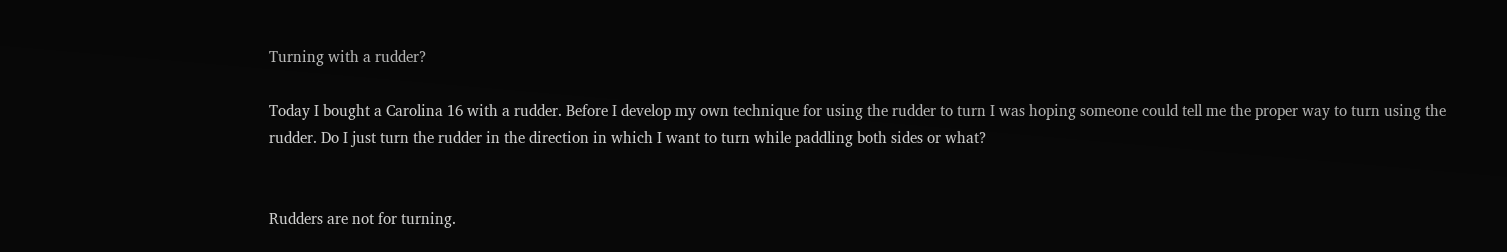Turning with a rudder?

Today I bought a Carolina 16 with a rudder. Before I develop my own technique for using the rudder to turn I was hoping someone could tell me the proper way to turn using the rudder. Do I just turn the rudder in the direction in which I want to turn while paddling both sides or what?


Rudders are not for turning.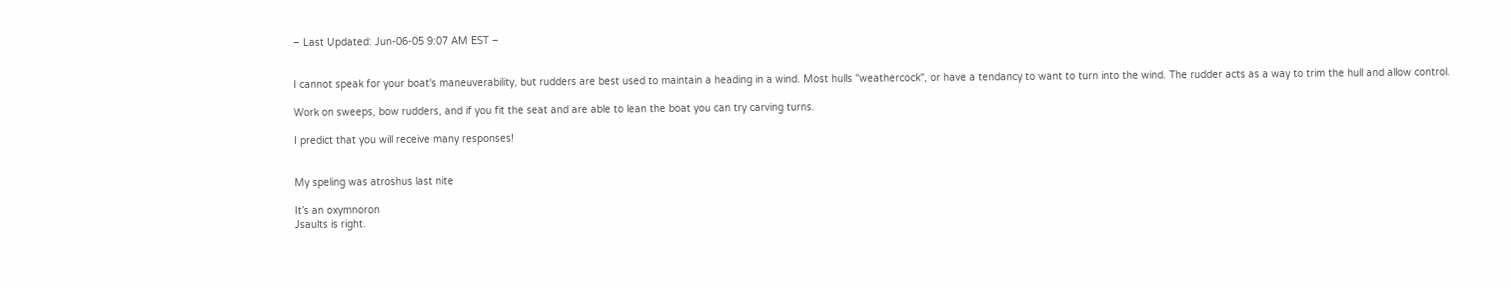– Last Updated: Jun-06-05 9:07 AM EST –


I cannot speak for your boat's maneuverability, but rudders are best used to maintain a heading in a wind. Most hulls "weathercock", or have a tendancy to want to turn into the wind. The rudder acts as a way to trim the hull and allow control.

Work on sweeps, bow rudders, and if you fit the seat and are able to lean the boat you can try carving turns.

I predict that you will receive many responses!


My speling was atroshus last nite

It’s an oxymnoron
Jsaults is right.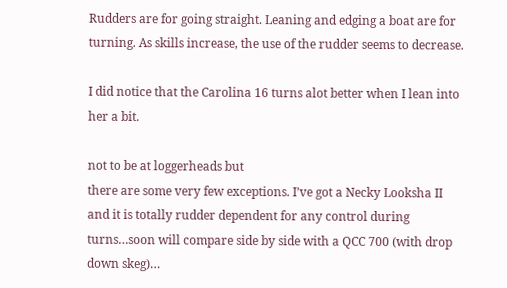Rudders are for going straight. Leaning and edging a boat are for turning. As skills increase, the use of the rudder seems to decrease.

I did notice that the Carolina 16 turns alot better when I lean into her a bit.

not to be at loggerheads but
there are some very few exceptions. I’ve got a Necky Looksha II and it is totally rudder dependent for any control during turns…soon will compare side by side with a QCC 700 (with drop down skeg)…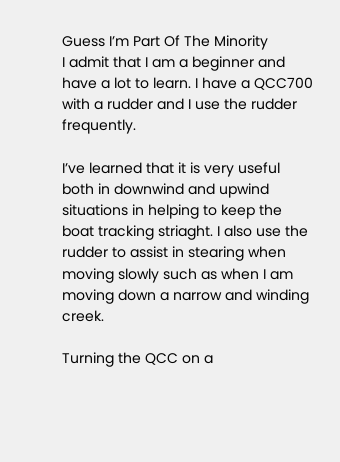Guess I’m Part Of The Minority
I admit that I am a beginner and have a lot to learn. I have a QCC700 with a rudder and I use the rudder frequently.

I’ve learned that it is very useful both in downwind and upwind situations in helping to keep the boat tracking striaght. I also use the rudder to assist in stearing when moving slowly such as when I am moving down a narrow and winding creek.

Turning the QCC on a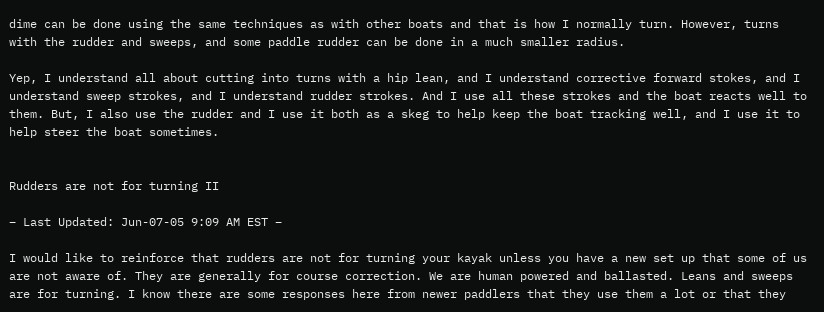dime can be done using the same techniques as with other boats and that is how I normally turn. However, turns with the rudder and sweeps, and some paddle rudder can be done in a much smaller radius.

Yep, I understand all about cutting into turns with a hip lean, and I understand corrective forward stokes, and I understand sweep strokes, and I understand rudder strokes. And I use all these strokes and the boat reacts well to them. But, I also use the rudder and I use it both as a skeg to help keep the boat tracking well, and I use it to help steer the boat sometimes.


Rudders are not for turning II

– Last Updated: Jun-07-05 9:09 AM EST –

I would like to reinforce that rudders are not for turning your kayak unless you have a new set up that some of us are not aware of. They are generally for course correction. We are human powered and ballasted. Leans and sweeps are for turning. I know there are some responses here from newer paddlers that they use them a lot or that they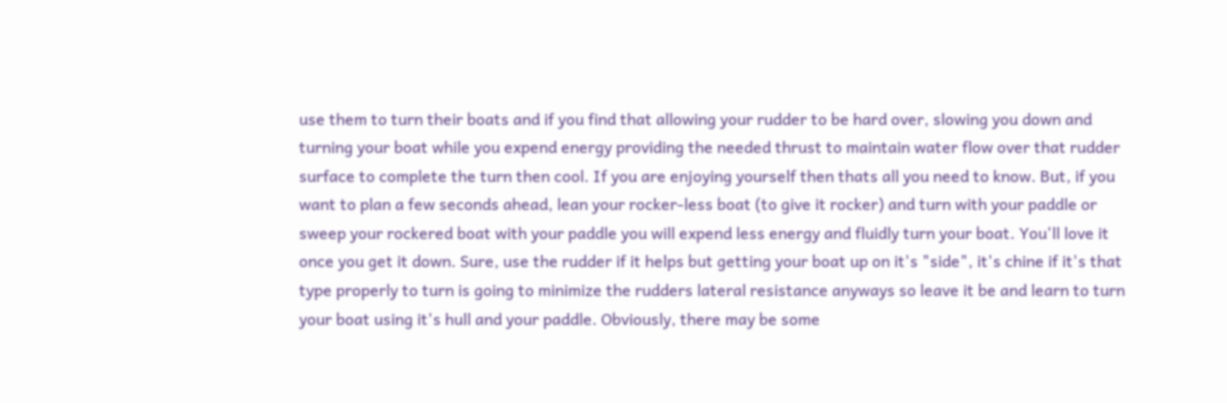use them to turn their boats and if you find that allowing your rudder to be hard over, slowing you down and turning your boat while you expend energy providing the needed thrust to maintain water flow over that rudder surface to complete the turn then cool. If you are enjoying yourself then thats all you need to know. But, if you want to plan a few seconds ahead, lean your rocker-less boat (to give it rocker) and turn with your paddle or sweep your rockered boat with your paddle you will expend less energy and fluidly turn your boat. You'll love it once you get it down. Sure, use the rudder if it helps but getting your boat up on it's "side", it's chine if it's that type properly to turn is going to minimize the rudders lateral resistance anyways so leave it be and learn to turn your boat using it's hull and your paddle. Obviously, there may be some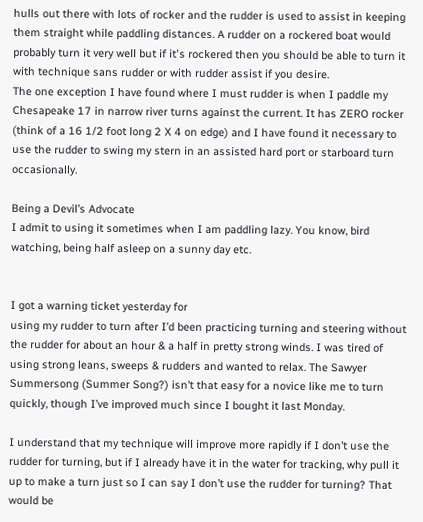hulls out there with lots of rocker and the rudder is used to assist in keeping them straight while paddling distances. A rudder on a rockered boat would probably turn it very well but if it's rockered then you should be able to turn it with technique sans rudder or with rudder assist if you desire.
The one exception I have found where I must rudder is when I paddle my Chesapeake 17 in narrow river turns against the current. It has ZERO rocker (think of a 16 1/2 foot long 2 X 4 on edge) and I have found it necessary to use the rudder to swing my stern in an assisted hard port or starboard turn occasionally.

Being a Devil’s Advocate
I admit to using it sometimes when I am paddling lazy. You know, bird watching, being half asleep on a sunny day etc.


I got a warning ticket yesterday for
using my rudder to turn after I’d been practicing turning and steering without the rudder for about an hour & a half in pretty strong winds. I was tired of using strong leans, sweeps & rudders and wanted to relax. The Sawyer Summersong (Summer Song?) isn’t that easy for a novice like me to turn quickly, though I’ve improved much since I bought it last Monday.

I understand that my technique will improve more rapidly if I don’t use the rudder for turning, but if I already have it in the water for tracking, why pull it up to make a turn just so I can say I don’t use the rudder for turning? That would be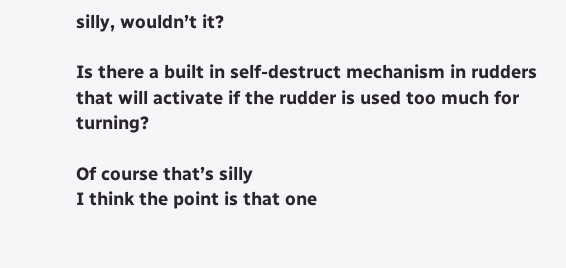silly, wouldn’t it?

Is there a built in self-destruct mechanism in rudders that will activate if the rudder is used too much for turning?

Of course that’s silly
I think the point is that one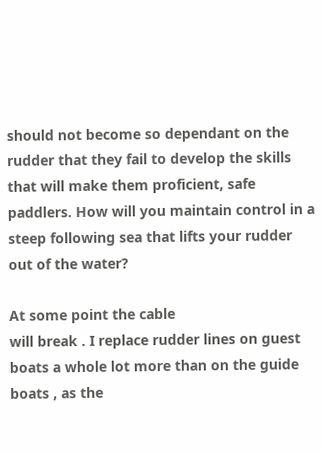should not become so dependant on the rudder that they fail to develop the skills that will make them proficient, safe paddlers. How will you maintain control in a steep following sea that lifts your rudder out of the water?

At some point the cable
will break . I replace rudder lines on guest boats a whole lot more than on the guide boats , as the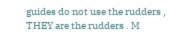guides do not use the rudders , THEY are the rudders . M